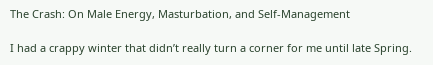The Crash: On Male Energy, Masturbation, and Self-Management

I had a crappy winter that didn’t really turn a corner for me until late Spring.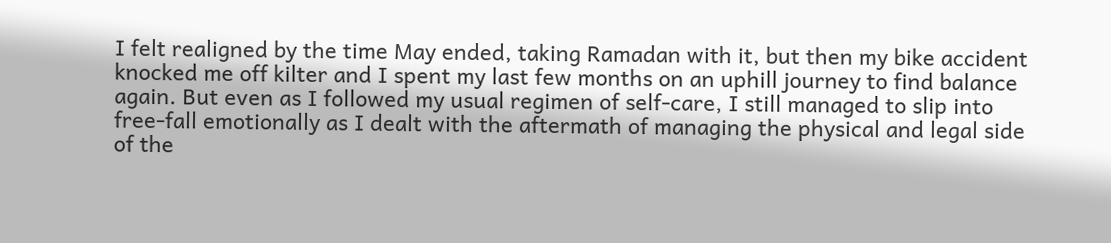I felt realigned by the time May ended, taking Ramadan with it, but then my bike accident knocked me off kilter and I spent my last few months on an uphill journey to find balance again. But even as I followed my usual regimen of self-care, I still managed to slip into free-fall emotionally as I dealt with the aftermath of managing the physical and legal side of the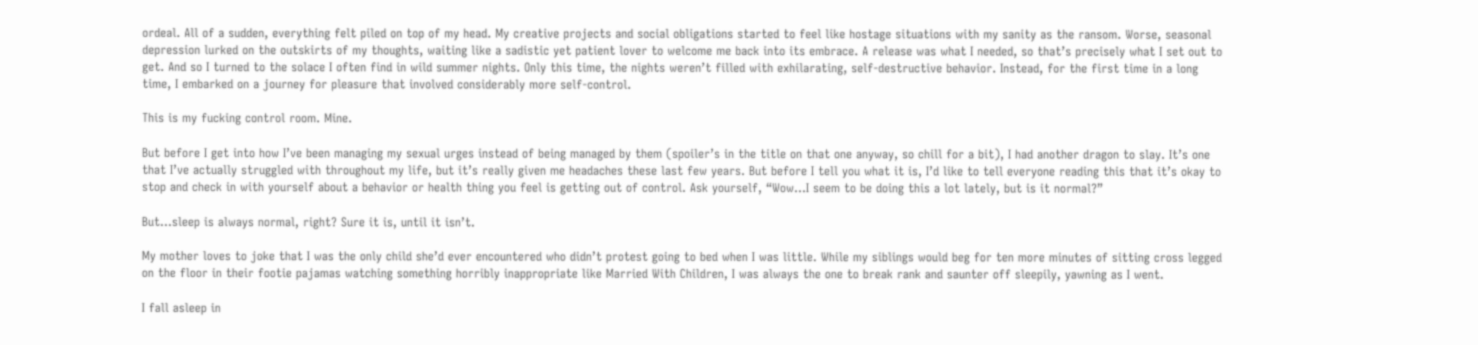ordeal. All of a sudden, everything felt piled on top of my head. My creative projects and social obligations started to feel like hostage situations with my sanity as the ransom. Worse, seasonal depression lurked on the outskirts of my thoughts, waiting like a sadistic yet patient lover to welcome me back into its embrace. A release was what I needed, so that’s precisely what I set out to get. And so I turned to the solace I often find in wild summer nights. Only this time, the nights weren’t filled with exhilarating, self-destructive behavior. Instead, for the first time in a long time, I embarked on a journey for pleasure that involved considerably more self-control.

This is my fucking control room. Mine.

But before I get into how I’ve been managing my sexual urges instead of being managed by them (spoiler’s in the title on that one anyway, so chill for a bit), I had another dragon to slay. It’s one that I’ve actually struggled with throughout my life, but it’s really given me headaches these last few years. But before I tell you what it is, I’d like to tell everyone reading this that it’s okay to stop and check in with yourself about a behavior or health thing you feel is getting out of control. Ask yourself, “Wow…I seem to be doing this a lot lately, but is it normal?”

But…sleep is always normal, right? Sure it is, until it isn’t.

My mother loves to joke that I was the only child she’d ever encountered who didn’t protest going to bed when I was little. While my siblings would beg for ten more minutes of sitting cross legged on the floor in their footie pajamas watching something horribly inappropriate like Married With Children, I was always the one to break rank and saunter off sleepily, yawning as I went.

I fall asleep in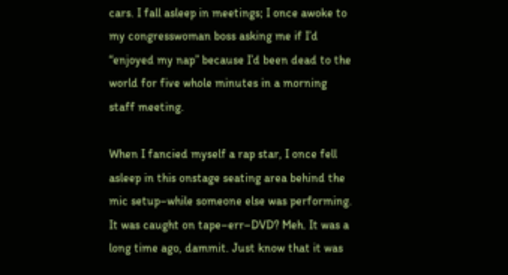cars. I fall asleep in meetings; I once awoke to my congresswoman boss asking me if I’d “enjoyed my nap” because I’d been dead to the world for five whole minutes in a morning staff meeting.

When I fancied myself a rap star, I once fell asleep in this onstage seating area behind the mic setup–while someone else was performing. It was caught on tape–err–DVD? Meh. It was a long time ago, dammit. Just know that it was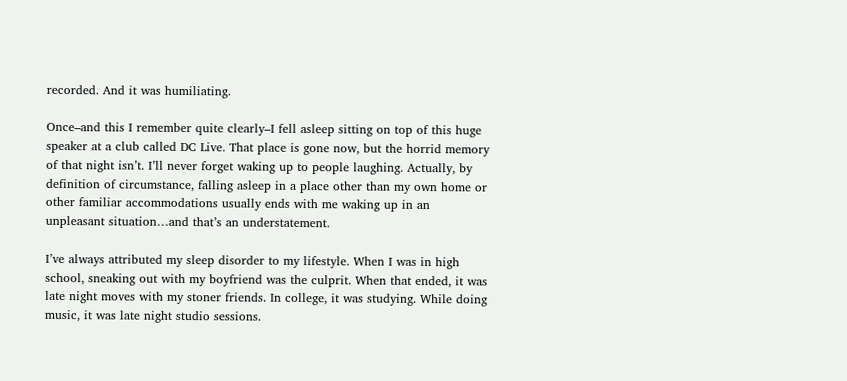recorded. And it was humiliating.

Once–and this I remember quite clearly–I fell asleep sitting on top of this huge speaker at a club called DC Live. That place is gone now, but the horrid memory of that night isn’t. I’ll never forget waking up to people laughing. Actually, by definition of circumstance, falling asleep in a place other than my own home or other familiar accommodations usually ends with me waking up in an unpleasant situation…and that’s an understatement.

I’ve always attributed my sleep disorder to my lifestyle. When I was in high school, sneaking out with my boyfriend was the culprit. When that ended, it was late night moves with my stoner friends. In college, it was studying. While doing music, it was late night studio sessions.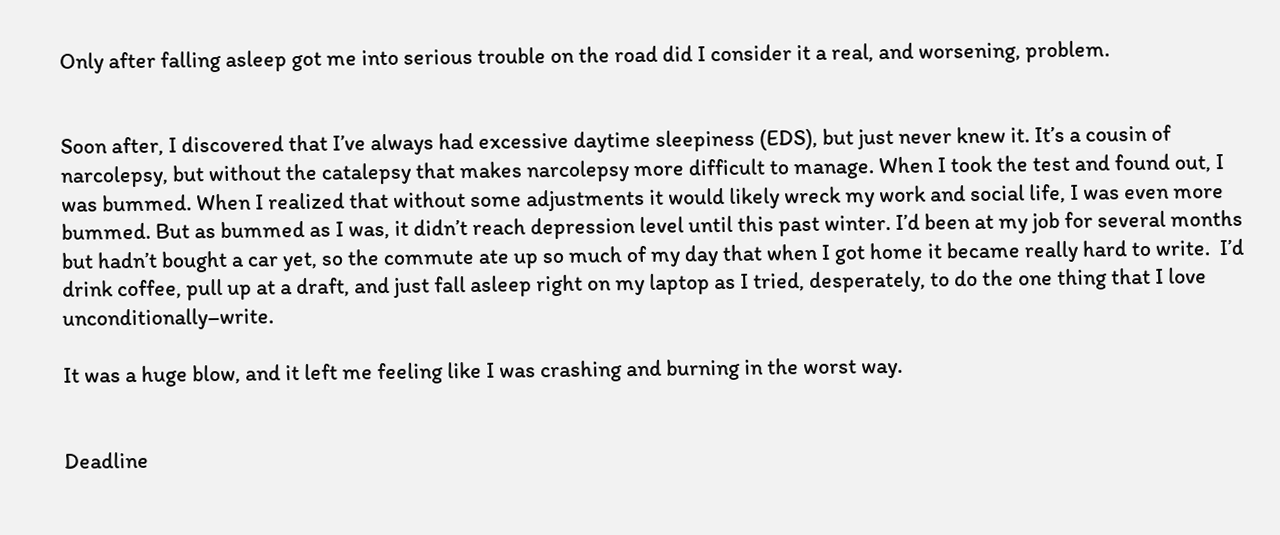Only after falling asleep got me into serious trouble on the road did I consider it a real, and worsening, problem.


Soon after, I discovered that I’ve always had excessive daytime sleepiness (EDS), but just never knew it. It’s a cousin of narcolepsy, but without the catalepsy that makes narcolepsy more difficult to manage. When I took the test and found out, I was bummed. When I realized that without some adjustments it would likely wreck my work and social life, I was even more bummed. But as bummed as I was, it didn’t reach depression level until this past winter. I’d been at my job for several months but hadn’t bought a car yet, so the commute ate up so much of my day that when I got home it became really hard to write.  I’d drink coffee, pull up at a draft, and just fall asleep right on my laptop as I tried, desperately, to do the one thing that I love unconditionally–write.

It was a huge blow, and it left me feeling like I was crashing and burning in the worst way.


Deadline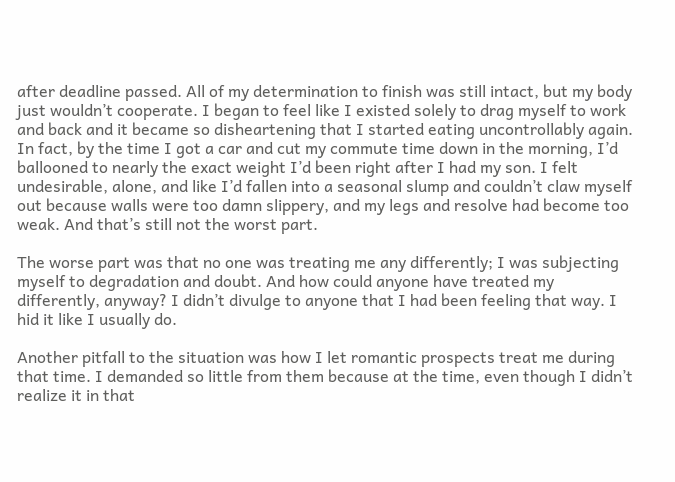after deadline passed. All of my determination to finish was still intact, but my body just wouldn’t cooperate. I began to feel like I existed solely to drag myself to work and back and it became so disheartening that I started eating uncontrollably again. In fact, by the time I got a car and cut my commute time down in the morning, I’d ballooned to nearly the exact weight I’d been right after I had my son. I felt undesirable, alone, and like I’d fallen into a seasonal slump and couldn’t claw myself out because walls were too damn slippery, and my legs and resolve had become too weak. And that’s still not the worst part.

The worse part was that no one was treating me any differently; I was subjecting myself to degradation and doubt. And how could anyone have treated my differently, anyway? I didn’t divulge to anyone that I had been feeling that way. I hid it like I usually do.

Another pitfall to the situation was how I let romantic prospects treat me during that time. I demanded so little from them because at the time, even though I didn’t realize it in that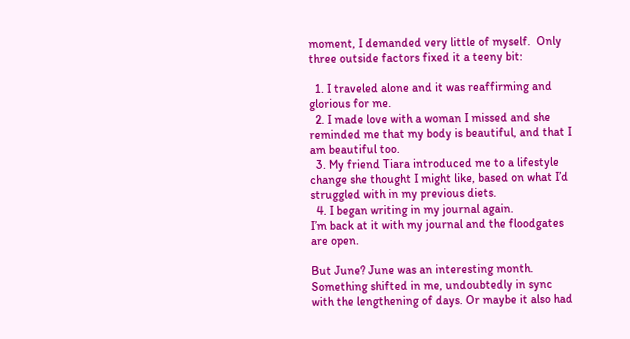moment, I demanded very little of myself.  Only three outside factors fixed it a teeny bit:

  1. I traveled alone and it was reaffirming and glorious for me.
  2. I made love with a woman I missed and she reminded me that my body is beautiful, and that I am beautiful too.
  3. My friend Tiara introduced me to a lifestyle change she thought I might like, based on what I’d struggled with in my previous diets.
  4. I began writing in my journal again.
I’m back at it with my journal and the floodgates are open.

But June? June was an interesting month. Something shifted in me, undoubtedly in sync with the lengthening of days. Or maybe it also had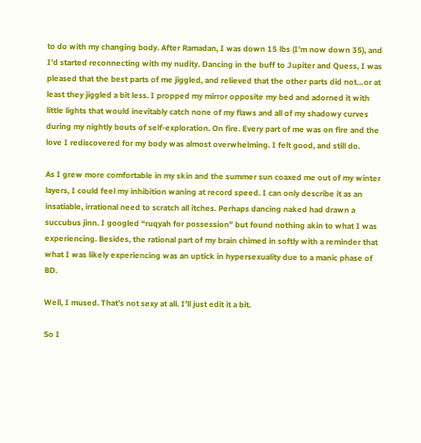to do with my changing body. After Ramadan, I was down 15 lbs (I’m now down 35), and I’d started reconnecting with my nudity. Dancing in the buff to Jupiter and Quess, I was pleased that the best parts of me jiggled, and relieved that the other parts did not…or at least they jiggled a bit less. I propped my mirror opposite my bed and adorned it with little lights that would inevitably catch none of my flaws and all of my shadowy curves during my nightly bouts of self-exploration. On fire. Every part of me was on fire and the love I rediscovered for my body was almost overwhelming. I felt good, and still do.

As I grew more comfortable in my skin and the summer sun coaxed me out of my winter layers, I could feel my inhibition waning at record speed. I can only describe it as an insatiable, irrational need to scratch all itches. Perhaps dancing naked had drawn a succubus jinn. I googled “ruqyah for possession” but found nothing akin to what I was experiencing. Besides, the rational part of my brain chimed in softly with a reminder that what I was likely experiencing was an uptick in hypersexuality due to a manic phase of BD.

Well, I mused. That’s not sexy at all. I’ll just edit it a bit.

So I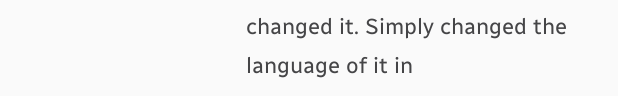changed it. Simply changed the language of it in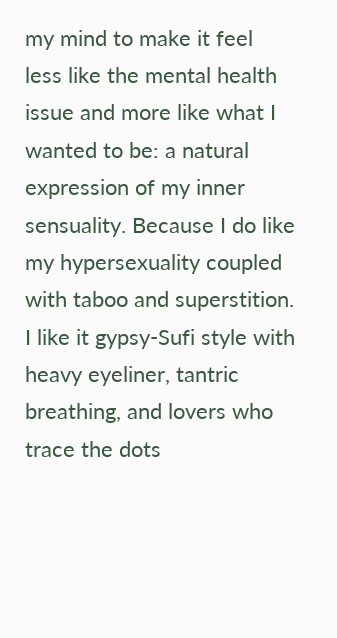my mind to make it feel less like the mental health issue and more like what I wanted to be: a natural expression of my inner sensuality. Because I do like my hypersexuality coupled with taboo and superstition. I like it gypsy-Sufi style with heavy eyeliner, tantric breathing, and lovers who trace the dots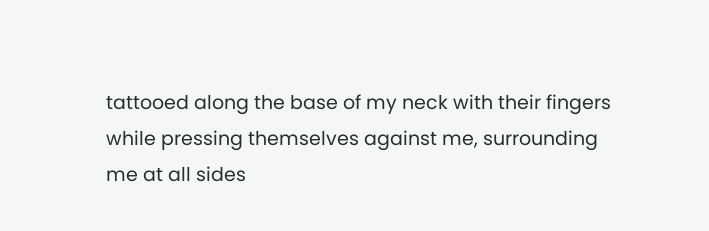tattooed along the base of my neck with their fingers while pressing themselves against me, surrounding me at all sides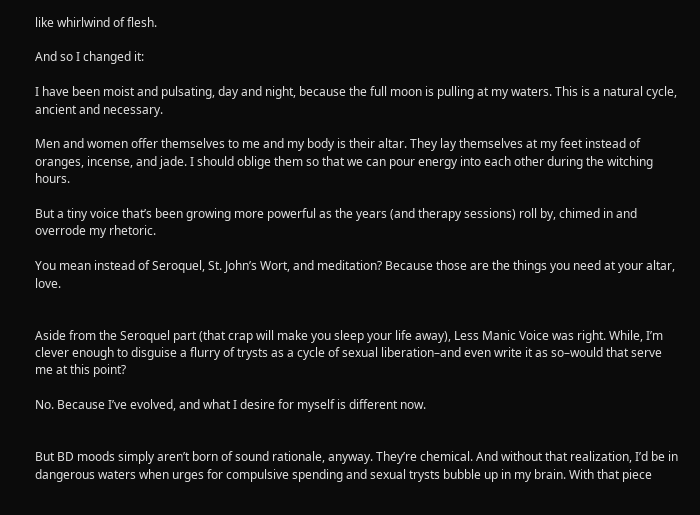like whirlwind of flesh.

And so I changed it:

I have been moist and pulsating, day and night, because the full moon is pulling at my waters. This is a natural cycle, ancient and necessary.

Men and women offer themselves to me and my body is their altar. They lay themselves at my feet instead of oranges, incense, and jade. I should oblige them so that we can pour energy into each other during the witching hours.

But a tiny voice that’s been growing more powerful as the years (and therapy sessions) roll by, chimed in and overrode my rhetoric.

You mean instead of Seroquel, St. John’s Wort, and meditation? Because those are the things you need at your altar, love.


Aside from the Seroquel part (that crap will make you sleep your life away), Less Manic Voice was right. While, I’m clever enough to disguise a flurry of trysts as a cycle of sexual liberation–and even write it as so–would that serve me at this point?

No. Because I’ve evolved, and what I desire for myself is different now.


But BD moods simply aren’t born of sound rationale, anyway. They’re chemical. And without that realization, I’d be in dangerous waters when urges for compulsive spending and sexual trysts bubble up in my brain. With that piece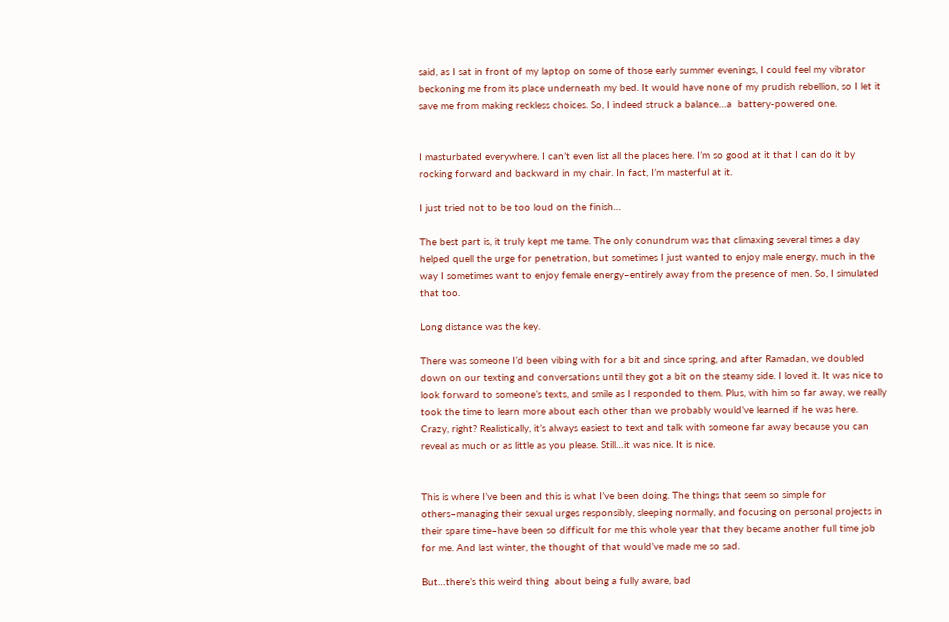said, as I sat in front of my laptop on some of those early summer evenings, I could feel my vibrator beckoning me from its place underneath my bed. It would have none of my prudish rebellion, so I let it save me from making reckless choices. So, I indeed struck a balance…a  battery-powered one.


I masturbated everywhere. I can’t even list all the places here. I’m so good at it that I can do it by rocking forward and backward in my chair. In fact, I’m masterful at it.

I just tried not to be too loud on the finish…

The best part is, it truly kept me tame. The only conundrum was that climaxing several times a day helped quell the urge for penetration, but sometimes I just wanted to enjoy male energy, much in the way I sometimes want to enjoy female energy–entirely away from the presence of men. So, I simulated that too.

Long distance was the key.

There was someone I’d been vibing with for a bit and since spring, and after Ramadan, we doubled down on our texting and conversations until they got a bit on the steamy side. I loved it. It was nice to look forward to someone’s texts, and smile as I responded to them. Plus, with him so far away, we really took the time to learn more about each other than we probably would’ve learned if he was here. Crazy, right? Realistically, it’s always easiest to text and talk with someone far away because you can reveal as much or as little as you please. Still…it was nice. It is nice.


This is where I’ve been and this is what I’ve been doing. The things that seem so simple for others–managing their sexual urges responsibly, sleeping normally, and focusing on personal projects in their spare time–have been so difficult for me this whole year that they became another full time job for me. And last winter, the thought of that would’ve made me so sad.

But…there’s this weird thing  about being a fully aware, bad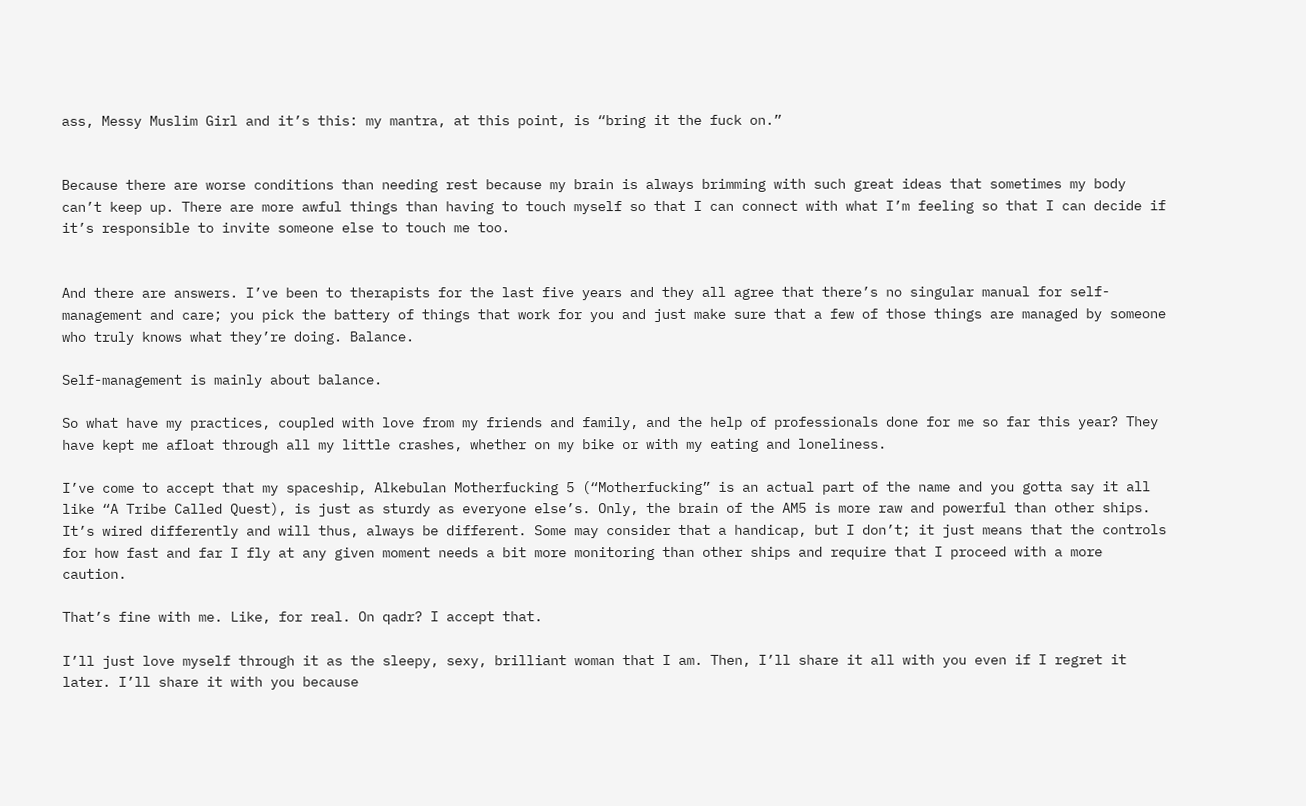ass, Messy Muslim Girl and it’s this: my mantra, at this point, is “bring it the fuck on.”


Because there are worse conditions than needing rest because my brain is always brimming with such great ideas that sometimes my body can’t keep up. There are more awful things than having to touch myself so that I can connect with what I’m feeling so that I can decide if it’s responsible to invite someone else to touch me too.


And there are answers. I’ve been to therapists for the last five years and they all agree that there’s no singular manual for self-management and care; you pick the battery of things that work for you and just make sure that a few of those things are managed by someone who truly knows what they’re doing. Balance.

Self-management is mainly about balance.

So what have my practices, coupled with love from my friends and family, and the help of professionals done for me so far this year? They have kept me afloat through all my little crashes, whether on my bike or with my eating and loneliness.

I’ve come to accept that my spaceship, Alkebulan Motherfucking 5 (“Motherfucking” is an actual part of the name and you gotta say it all like “A Tribe Called Quest), is just as sturdy as everyone else’s. Only, the brain of the AM5 is more raw and powerful than other ships. It’s wired differently and will thus, always be different. Some may consider that a handicap, but I don’t; it just means that the controls for how fast and far I fly at any given moment needs a bit more monitoring than other ships and require that I proceed with a more caution.

That’s fine with me. Like, for real. On qadr? I accept that.

I’ll just love myself through it as the sleepy, sexy, brilliant woman that I am. Then, I’ll share it all with you even if I regret it later. I’ll share it with you because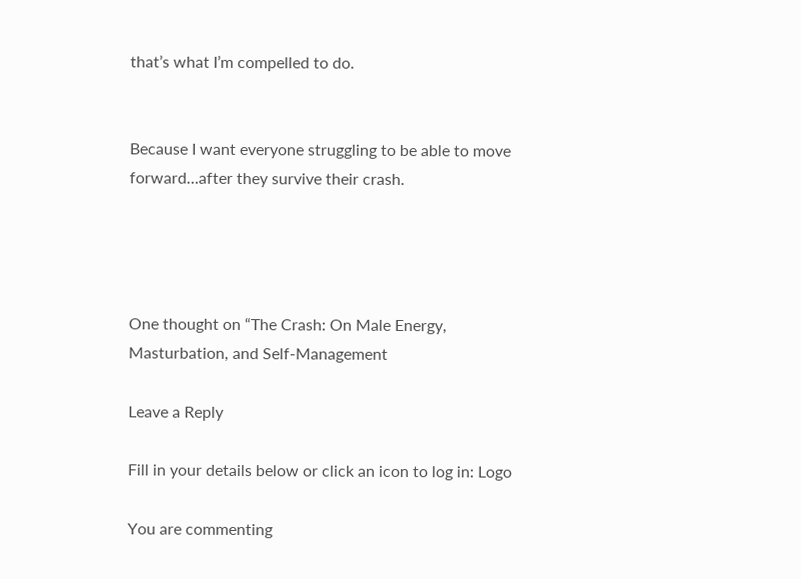that’s what I’m compelled to do.


Because I want everyone struggling to be able to move forward…after they survive their crash.




One thought on “The Crash: On Male Energy, Masturbation, and Self-Management

Leave a Reply

Fill in your details below or click an icon to log in: Logo

You are commenting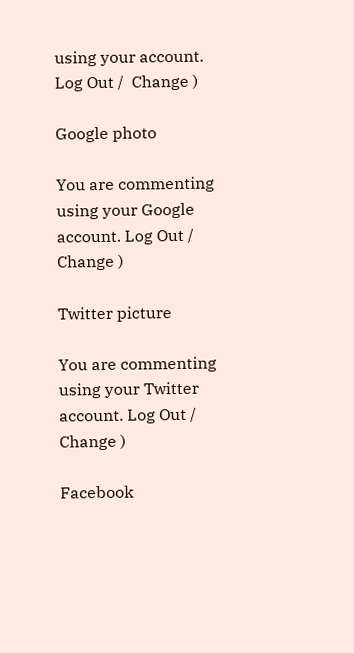using your account. Log Out /  Change )

Google photo

You are commenting using your Google account. Log Out /  Change )

Twitter picture

You are commenting using your Twitter account. Log Out /  Change )

Facebook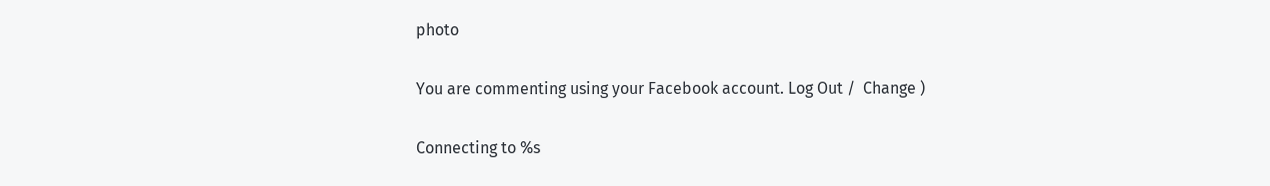photo

You are commenting using your Facebook account. Log Out /  Change )

Connecting to %s